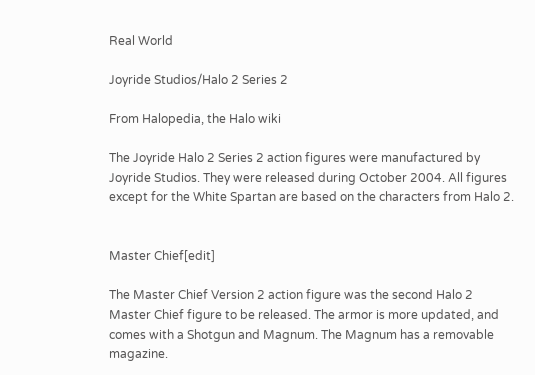Real World

Joyride Studios/Halo 2 Series 2

From Halopedia, the Halo wiki

The Joyride Halo 2 Series 2 action figures were manufactured by Joyride Studios. They were released during October 2004. All figures except for the White Spartan are based on the characters from Halo 2.


Master Chief[edit]

The Master Chief Version 2 action figure was the second Halo 2 Master Chief figure to be released. The armor is more updated, and comes with a Shotgun and Magnum. The Magnum has a removable magazine.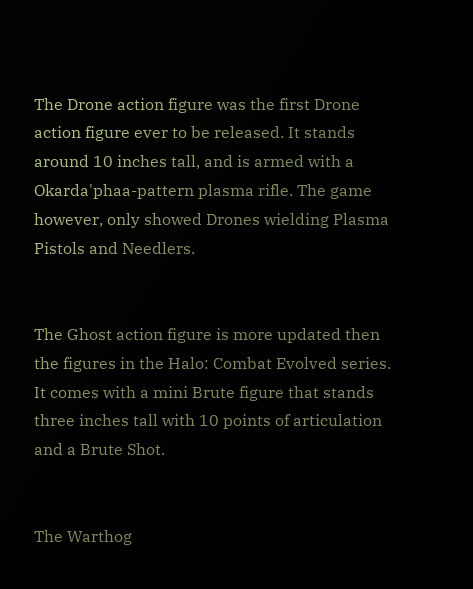The Drone action figure was the first Drone action figure ever to be released. It stands around 10 inches tall, and is armed with a Okarda'phaa-pattern plasma rifle. The game however, only showed Drones wielding Plasma Pistols and Needlers.


The Ghost action figure is more updated then the figures in the Halo: Combat Evolved series. It comes with a mini Brute figure that stands three inches tall with 10 points of articulation and a Brute Shot.


The Warthog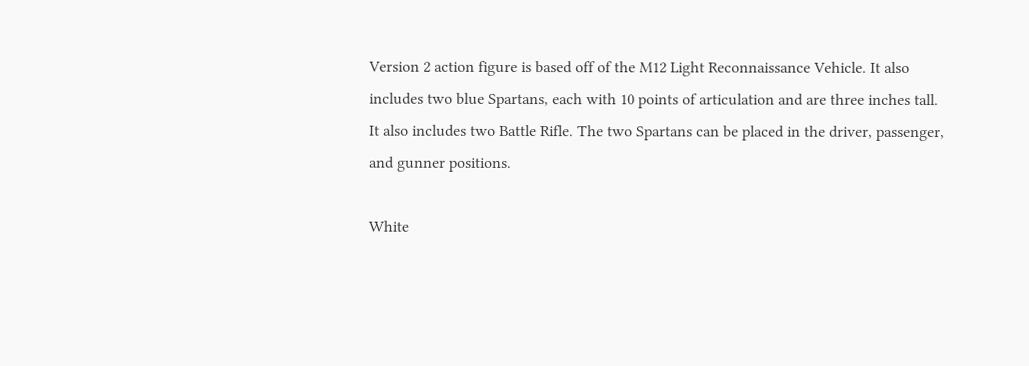Version 2 action figure is based off of the M12 Light Reconnaissance Vehicle. It also includes two blue Spartans, each with 10 points of articulation and are three inches tall. It also includes two Battle Rifle. The two Spartans can be placed in the driver, passenger, and gunner positions.

White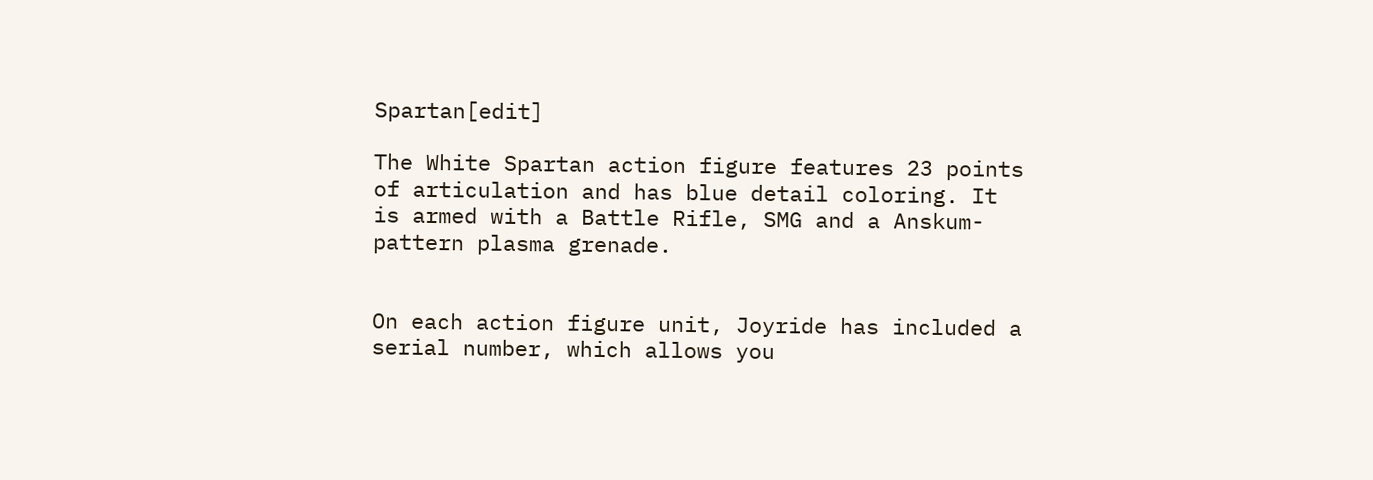Spartan[edit]

The White Spartan action figure features 23 points of articulation and has blue detail coloring. It is armed with a Battle Rifle, SMG and a Anskum-pattern plasma grenade.


On each action figure unit, Joyride has included a serial number, which allows you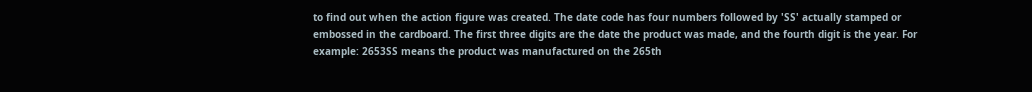to find out when the action figure was created. The date code has four numbers followed by 'SS' actually stamped or embossed in the cardboard. The first three digits are the date the product was made, and the fourth digit is the year. For example: 2653SS means the product was manufactured on the 265th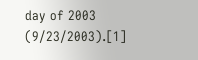day of 2003 (9/23/2003).[1]